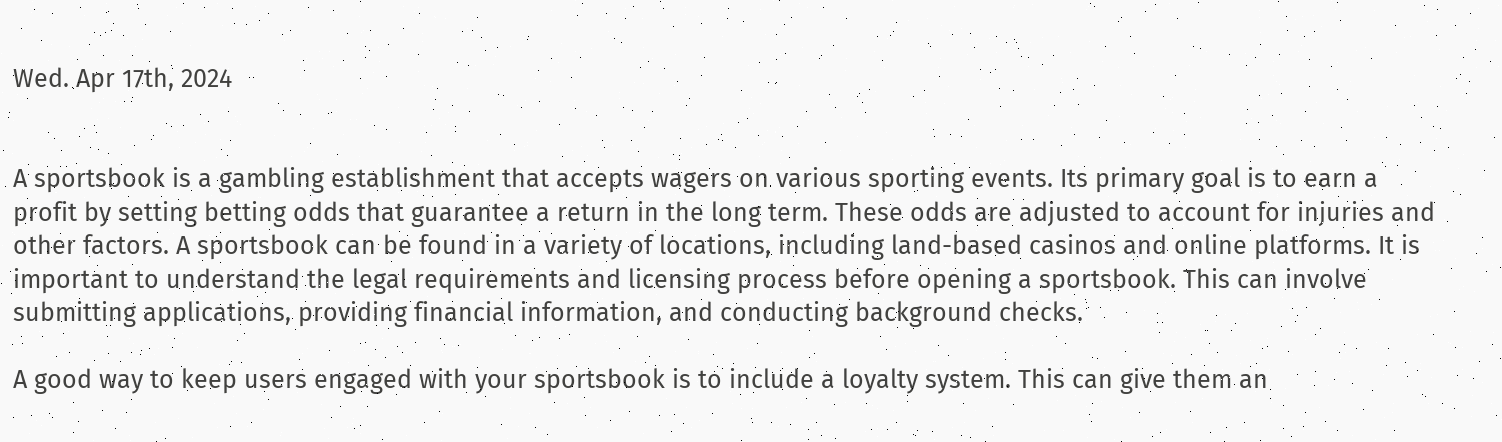Wed. Apr 17th, 2024


A sportsbook is a gambling establishment that accepts wagers on various sporting events. Its primary goal is to earn a profit by setting betting odds that guarantee a return in the long term. These odds are adjusted to account for injuries and other factors. A sportsbook can be found in a variety of locations, including land-based casinos and online platforms. It is important to understand the legal requirements and licensing process before opening a sportsbook. This can involve submitting applications, providing financial information, and conducting background checks.

A good way to keep users engaged with your sportsbook is to include a loyalty system. This can give them an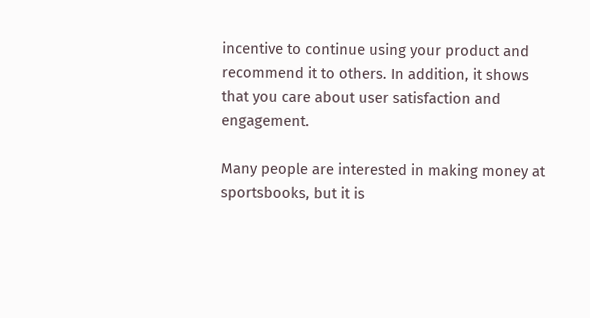incentive to continue using your product and recommend it to others. In addition, it shows that you care about user satisfaction and engagement.

Many people are interested in making money at sportsbooks, but it is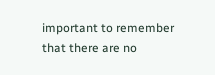important to remember that there are no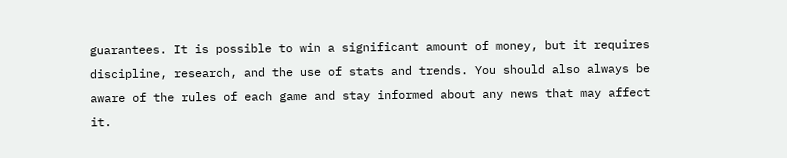guarantees. It is possible to win a significant amount of money, but it requires discipline, research, and the use of stats and trends. You should also always be aware of the rules of each game and stay informed about any news that may affect it.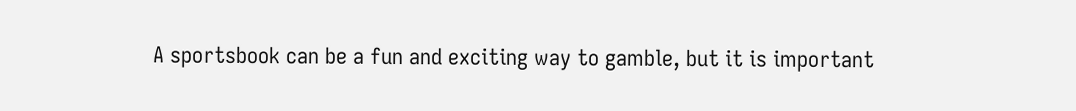A sportsbook can be a fun and exciting way to gamble, but it is important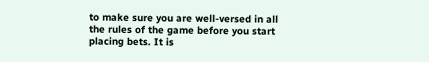to make sure you are well-versed in all the rules of the game before you start placing bets. It is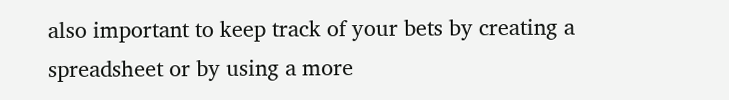also important to keep track of your bets by creating a spreadsheet or by using a more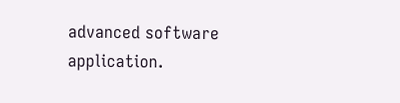advanced software application.